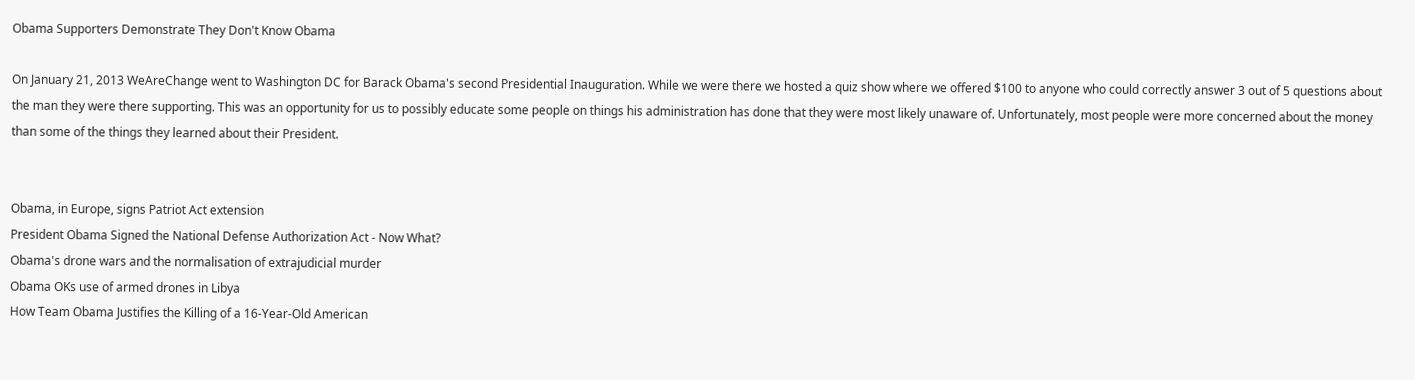Obama Supporters Demonstrate They Don't Know Obama

On January 21, 2013 WeAreChange went to Washington DC for Barack Obama's second Presidential Inauguration. While we were there we hosted a quiz show where we offered $100 to anyone who could correctly answer 3 out of 5 questions about the man they were there supporting. This was an opportunity for us to possibly educate some people on things his administration has done that they were most likely unaware of. Unfortunately, most people were more concerned about the money than some of the things they learned about their President.


Obama, in Europe, signs Patriot Act extension
President Obama Signed the National Defense Authorization Act - Now What?
Obama's drone wars and the normalisation of extrajudicial murder
Obama OKs use of armed drones in Libya
How Team Obama Justifies the Killing of a 16-Year-Old American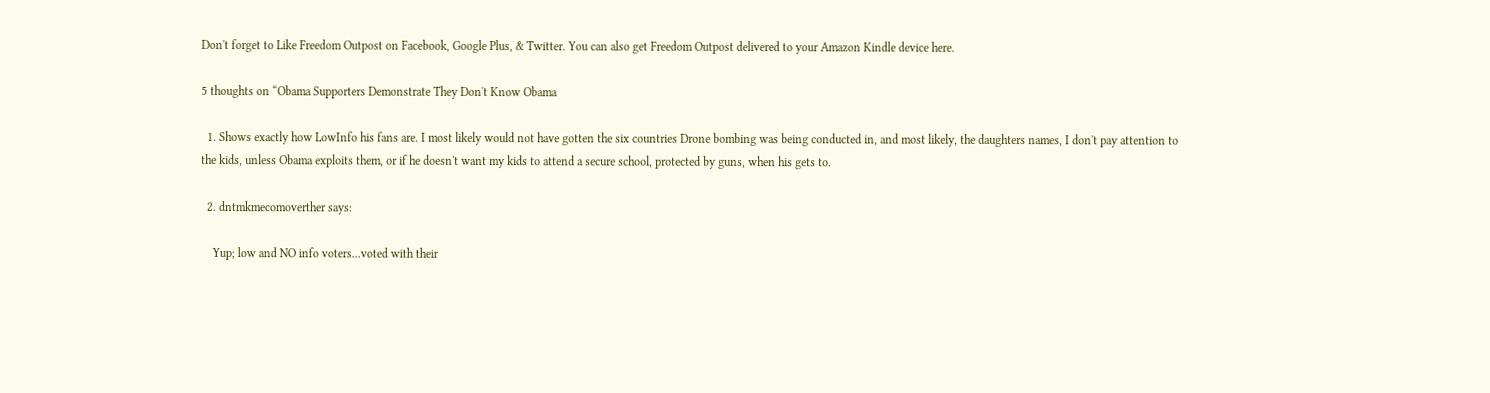Don't forget to Like Freedom Outpost on Facebook, Google Plus, & Twitter. You can also get Freedom Outpost delivered to your Amazon Kindle device here.

5 thoughts on “Obama Supporters Demonstrate They Don't Know Obama

  1. Shows exactly how LowInfo his fans are. I most likely would not have gotten the six countries Drone bombing was being conducted in, and most likely, the daughters names, I don't pay attention to the kids, unless Obama exploits them, or if he doesn't want my kids to attend a secure school, protected by guns, when his gets to.

  2. dntmkmecomoverther says:

    Yup; low and NO info voters...voted with their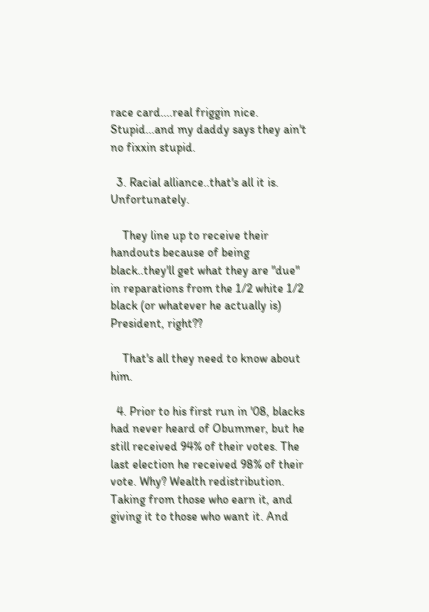race card....real friggin nice. Stupid...and my daddy says they ain't no fixxin stupid.

  3. Racial alliance..that's all it is. Unfortunately.

    They line up to receive their handouts because of being black..they'll get what they are "due" in reparations from the 1/2 white 1/2 black (or whatever he actually is) President, right??

    That's all they need to know about him.

  4. Prior to his first run in '08, blacks had never heard of Obummer, but he still received 94% of their votes. The last election he received 98% of their vote. Why? Wealth redistribution. Taking from those who earn it, and giving it to those who want it. And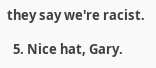they say we're racist.

  5. Nice hat, Gary.